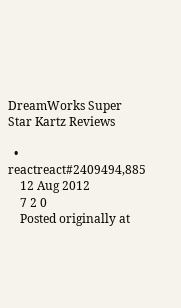DreamWorks Super Star Kartz Reviews

  • reactreact#2409494,885
    12 Aug 2012
    7 2 0
    Posted originally at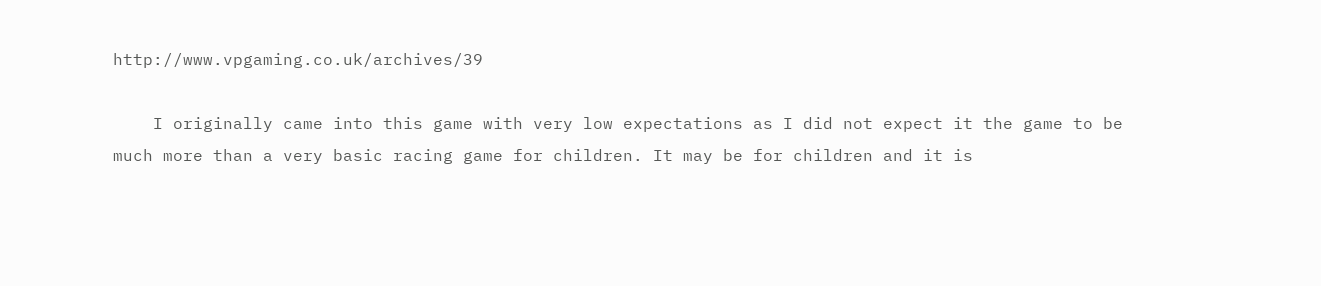http://www.vpgaming.co.uk/archives/39

    I originally came into this game with very low expectations as I did not expect it the game to be much more than a very basic racing game for children. It may be for children and it is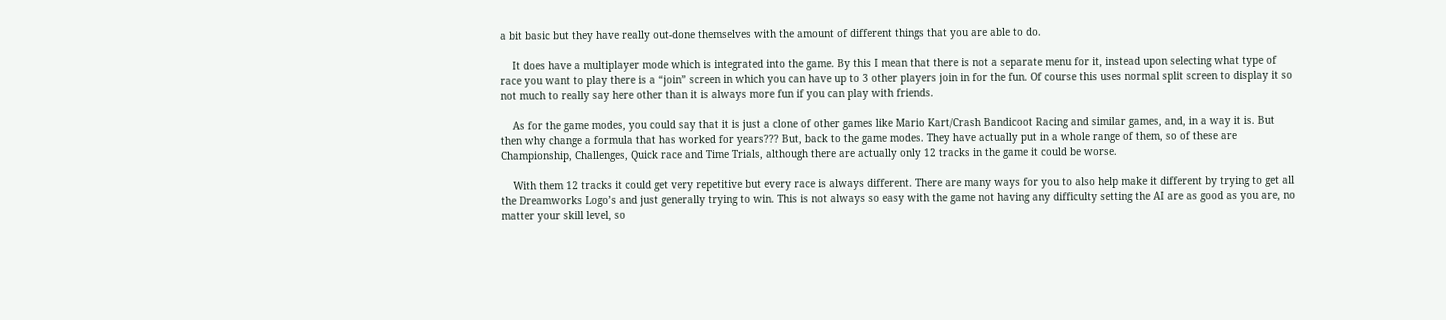a bit basic but they have really out-done themselves with the amount of different things that you are able to do.

    It does have a multiplayer mode which is integrated into the game. By this I mean that there is not a separate menu for it, instead upon selecting what type of race you want to play there is a “join” screen in which you can have up to 3 other players join in for the fun. Of course this uses normal split screen to display it so not much to really say here other than it is always more fun if you can play with friends.

    As for the game modes, you could say that it is just a clone of other games like Mario Kart/Crash Bandicoot Racing and similar games, and, in a way it is. But then why change a formula that has worked for years??? But, back to the game modes. They have actually put in a whole range of them, so of these are Championship, Challenges, Quick race and Time Trials, although there are actually only 12 tracks in the game it could be worse.

    With them 12 tracks it could get very repetitive but every race is always different. There are many ways for you to also help make it different by trying to get all the Dreamworks Logo’s and just generally trying to win. This is not always so easy with the game not having any difficulty setting the AI are as good as you are, no matter your skill level, so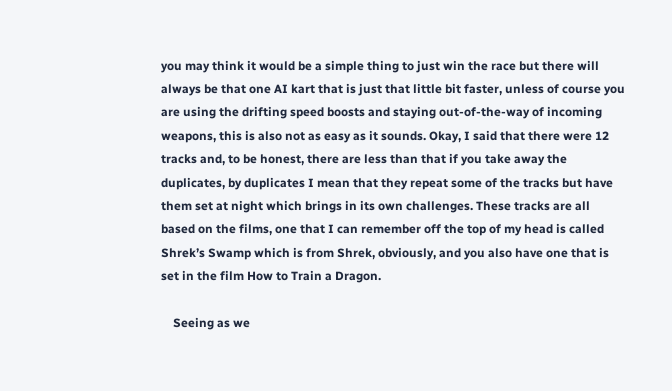you may think it would be a simple thing to just win the race but there will always be that one AI kart that is just that little bit faster, unless of course you are using the drifting speed boosts and staying out-of-the-way of incoming weapons, this is also not as easy as it sounds. Okay, I said that there were 12 tracks and, to be honest, there are less than that if you take away the duplicates, by duplicates I mean that they repeat some of the tracks but have them set at night which brings in its own challenges. These tracks are all based on the films, one that I can remember off the top of my head is called Shrek’s Swamp which is from Shrek, obviously, and you also have one that is set in the film How to Train a Dragon.

    Seeing as we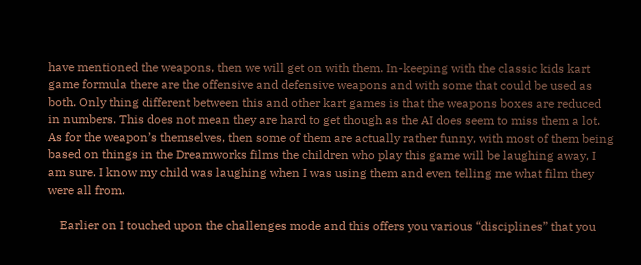have mentioned the weapons, then we will get on with them. In-keeping with the classic kids kart game formula there are the offensive and defensive weapons and with some that could be used as both. Only thing different between this and other kart games is that the weapons boxes are reduced in numbers. This does not mean they are hard to get though as the AI does seem to miss them a lot. As for the weapon’s themselves, then some of them are actually rather funny, with most of them being based on things in the Dreamworks films the children who play this game will be laughing away, I am sure. I know my child was laughing when I was using them and even telling me what film they were all from.

    Earlier on I touched upon the challenges mode and this offers you various “disciplines” that you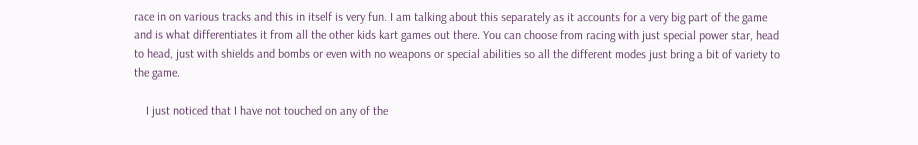race in on various tracks and this in itself is very fun. I am talking about this separately as it accounts for a very big part of the game and is what differentiates it from all the other kids kart games out there. You can choose from racing with just special power star, head to head, just with shields and bombs or even with no weapons or special abilities so all the different modes just bring a bit of variety to the game.

    I just noticed that I have not touched on any of the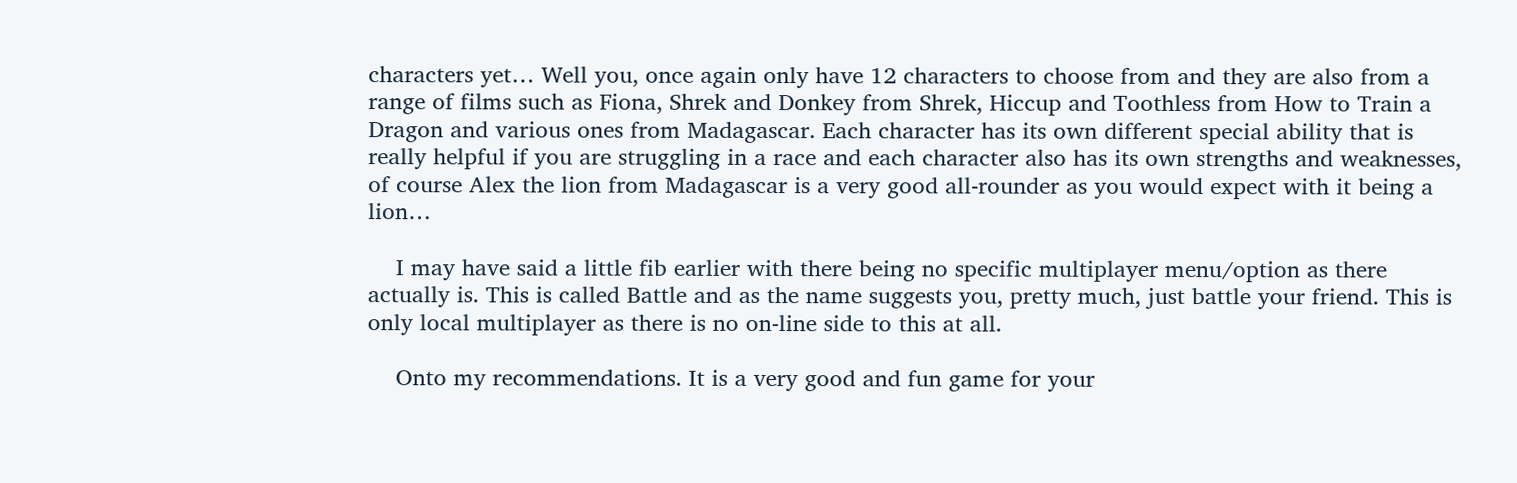characters yet… Well you, once again only have 12 characters to choose from and they are also from a range of films such as Fiona, Shrek and Donkey from Shrek, Hiccup and Toothless from How to Train a Dragon and various ones from Madagascar. Each character has its own different special ability that is really helpful if you are struggling in a race and each character also has its own strengths and weaknesses, of course Alex the lion from Madagascar is a very good all-rounder as you would expect with it being a lion…

    I may have said a little fib earlier with there being no specific multiplayer menu/option as there actually is. This is called Battle and as the name suggests you, pretty much, just battle your friend. This is only local multiplayer as there is no on-line side to this at all.

    Onto my recommendations. It is a very good and fun game for your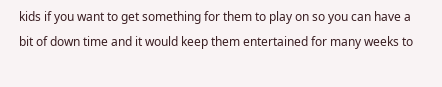kids if you want to get something for them to play on so you can have a bit of down time and it would keep them entertained for many weeks to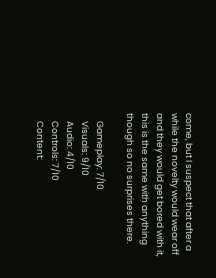come, but I suspect that after a while the novelty would wear off and they would get bored with it, this is the same with anything though so no surprises there.

    Gameplay: 7/10
    Visuals: 9/10
    Audio: 4/10
    Controls: 7/10
    Content: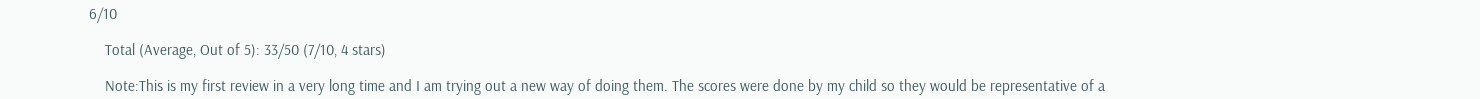6/10

    Total (Average, Out of 5): 33/50 (7/10, 4 stars)

    Note:This is my first review in a very long time and I am trying out a new way of doing them. The scores were done by my child so they would be representative of a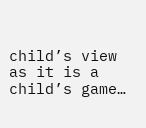child’s view as it is a child’s game…